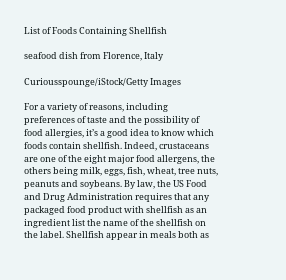List of Foods Containing Shellfish

seafood dish from Florence, Italy

Curiousspounge/iStock/Getty Images

For a variety of reasons, including preferences of taste and the possibility of food allergies, it’s a good idea to know which foods contain shellfish. Indeed, crustaceans are one of the eight major food allergens, the others being milk, eggs, fish, wheat, tree nuts, peanuts and soybeans. By law, the US Food and Drug Administration requires that any packaged food product with shellfish as an ingredient list the name of the shellfish on the label. Shellfish appear in meals both as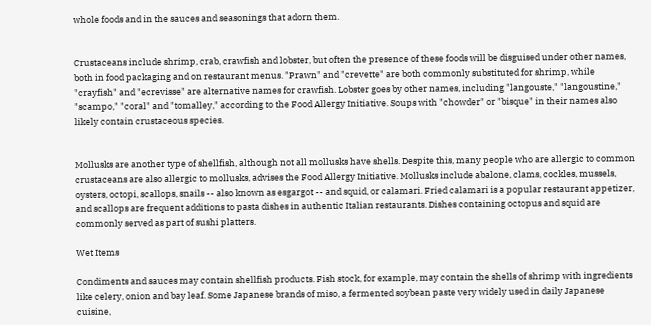whole foods and in the sauces and seasonings that adorn them.


Crustaceans include shrimp, crab, crawfish and lobster, but often the presence of these foods will be disguised under other names, both in food packaging and on restaurant menus. "Prawn" and "crevette" are both commonly substituted for shrimp, while "crayfish" and "ecrevisse" are alternative names for crawfish. Lobster goes by other names, including "langouste," "langoustine," "scampo," "coral" and "tomalley," according to the Food Allergy Initiative. Soups with "chowder" or "bisque" in their names also likely contain crustaceous species.


Mollusks are another type of shellfish, although not all mollusks have shells. Despite this, many people who are allergic to common crustaceans are also allergic to mollusks, advises the Food Allergy Initiative. Mollusks include abalone, clams, cockles, mussels, oysters, octopi, scallops, snails -- also known as esgargot -- and squid, or calamari. Fried calamari is a popular restaurant appetizer, and scallops are frequent additions to pasta dishes in authentic Italian restaurants. Dishes containing octopus and squid are commonly served as part of sushi platters.

Wet Items

Condiments and sauces may contain shellfish products. Fish stock, for example, may contain the shells of shrimp with ingredients like celery, onion and bay leaf. Some Japanese brands of miso, a fermented soybean paste very widely used in daily Japanese cuisine,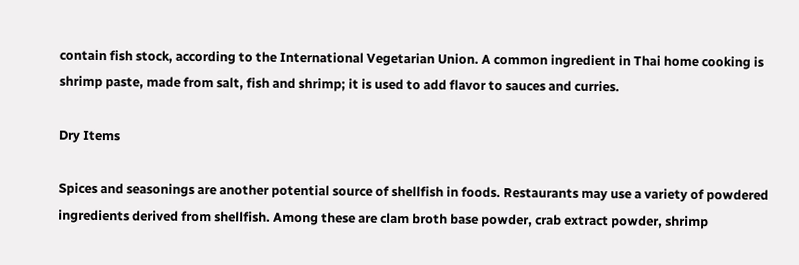contain fish stock, according to the International Vegetarian Union. A common ingredient in Thai home cooking is shrimp paste, made from salt, fish and shrimp; it is used to add flavor to sauces and curries.

Dry Items

Spices and seasonings are another potential source of shellfish in foods. Restaurants may use a variety of powdered ingredients derived from shellfish. Among these are clam broth base powder, crab extract powder, shrimp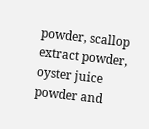powder, scallop extract powder, oyster juice powder and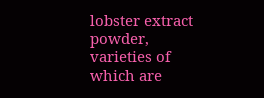lobster extract powder, varieties of which are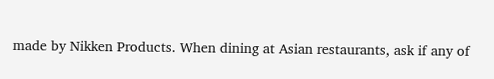made by Nikken Products. When dining at Asian restaurants, ask if any of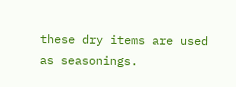these dry items are used as seasonings.